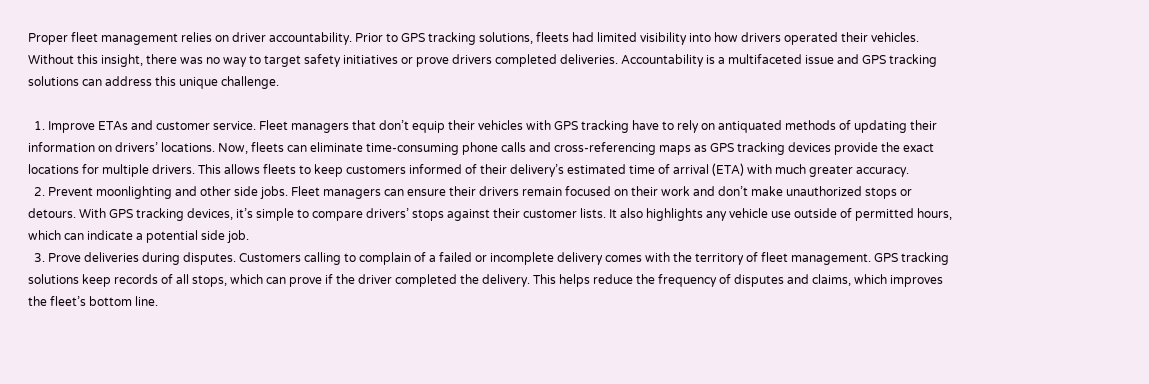Proper fleet management relies on driver accountability. Prior to GPS tracking solutions, fleets had limited visibility into how drivers operated their vehicles. Without this insight, there was no way to target safety initiatives or prove drivers completed deliveries. Accountability is a multifaceted issue and GPS tracking solutions can address this unique challenge.

  1. Improve ETAs and customer service. Fleet managers that don’t equip their vehicles with GPS tracking have to rely on antiquated methods of updating their information on drivers’ locations. Now, fleets can eliminate time-consuming phone calls and cross-referencing maps as GPS tracking devices provide the exact locations for multiple drivers. This allows fleets to keep customers informed of their delivery’s estimated time of arrival (ETA) with much greater accuracy.
  2. Prevent moonlighting and other side jobs. Fleet managers can ensure their drivers remain focused on their work and don’t make unauthorized stops or detours. With GPS tracking devices, it’s simple to compare drivers’ stops against their customer lists. It also highlights any vehicle use outside of permitted hours, which can indicate a potential side job.
  3. Prove deliveries during disputes. Customers calling to complain of a failed or incomplete delivery comes with the territory of fleet management. GPS tracking solutions keep records of all stops, which can prove if the driver completed the delivery. This helps reduce the frequency of disputes and claims, which improves the fleet’s bottom line.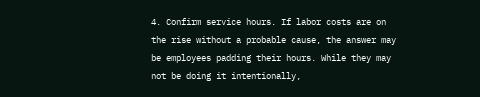4. Confirm service hours. If labor costs are on the rise without a probable cause, the answer may be employees padding their hours. While they may not be doing it intentionally,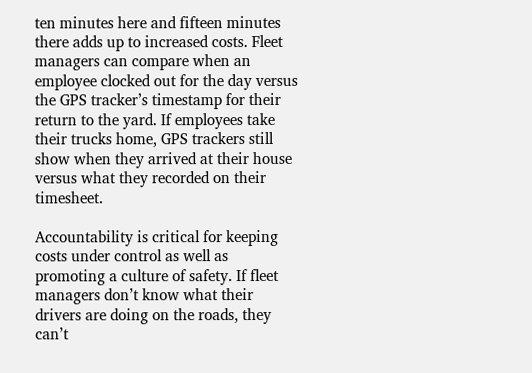ten minutes here and fifteen minutes there adds up to increased costs. Fleet managers can compare when an employee clocked out for the day versus the GPS tracker’s timestamp for their return to the yard. If employees take their trucks home, GPS trackers still show when they arrived at their house versus what they recorded on their timesheet.

Accountability is critical for keeping costs under control as well as promoting a culture of safety. If fleet managers don’t know what their drivers are doing on the roads, they can’t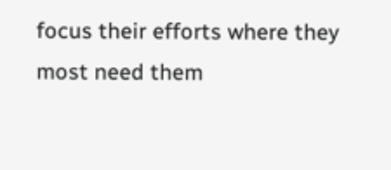focus their efforts where they most need them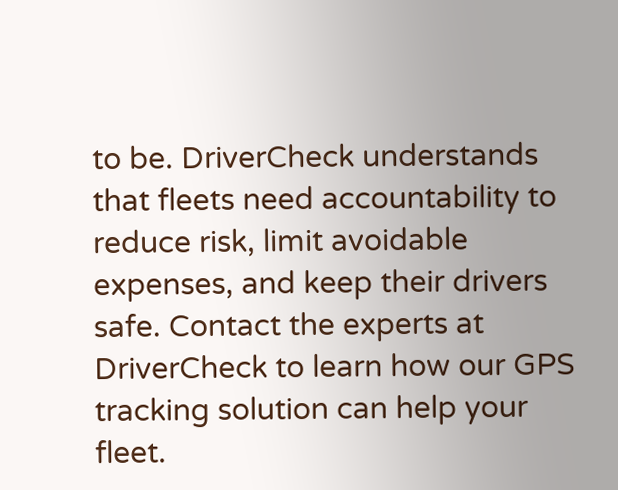to be. DriverCheck understands that fleets need accountability to reduce risk, limit avoidable expenses, and keep their drivers safe. Contact the experts at DriverCheck to learn how our GPS tracking solution can help your fleet.